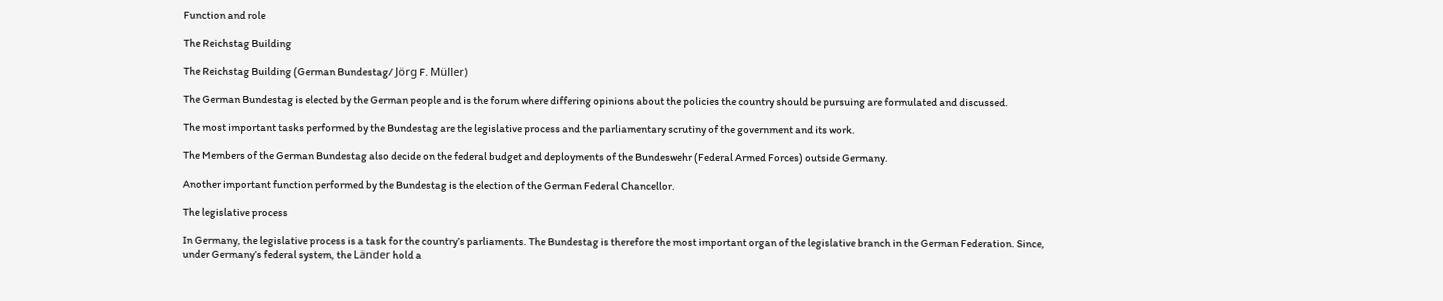Function and role

The Reichstag Building

The Reichstag Building (German Bundestag/ Jörg F. Müller)

The German Bundestag is elected by the German people and is the forum where differing opinions about the policies the country should be pursuing are formulated and discussed.

The most important tasks performed by the Bundestag are the legislative process and the parliamentary scrutiny of the government and its work.

The Members of the German Bundestag also decide on the federal budget and deployments of the Bundeswehr (Federal Armed Forces) outside Germany.

Another important function performed by the Bundestag is the election of the German Federal Chancellor.

The legislative process

In Germany, the legislative process is a task for the country’s parliaments. The Bundestag is therefore the most important organ of the legislative branch in the German Federation. Since, under Germany’s federal system, the Länder hold a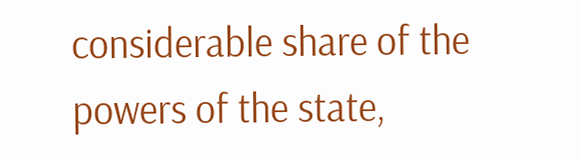considerable share of the powers of the state,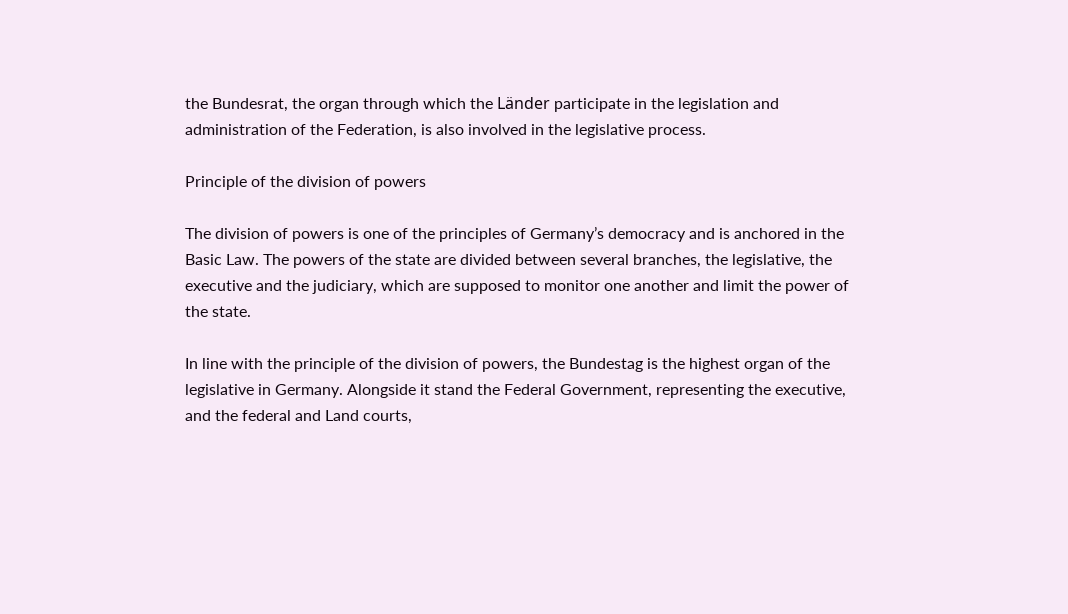the Bundesrat, the organ through which the Länder participate in the legislation and administration of the Federation, is also involved in the legislative process.

Principle of the division of powers

The division of powers is one of the principles of Germany’s democracy and is anchored in the Basic Law. The powers of the state are divided between several branches, the legislative, the executive and the judiciary, which are supposed to monitor one another and limit the power of the state.

In line with the principle of the division of powers, the Bundestag is the highest organ of the legislative in Germany. Alongside it stand the Federal Government, representing the executive, and the federal and Land courts,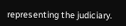representing the judiciary.